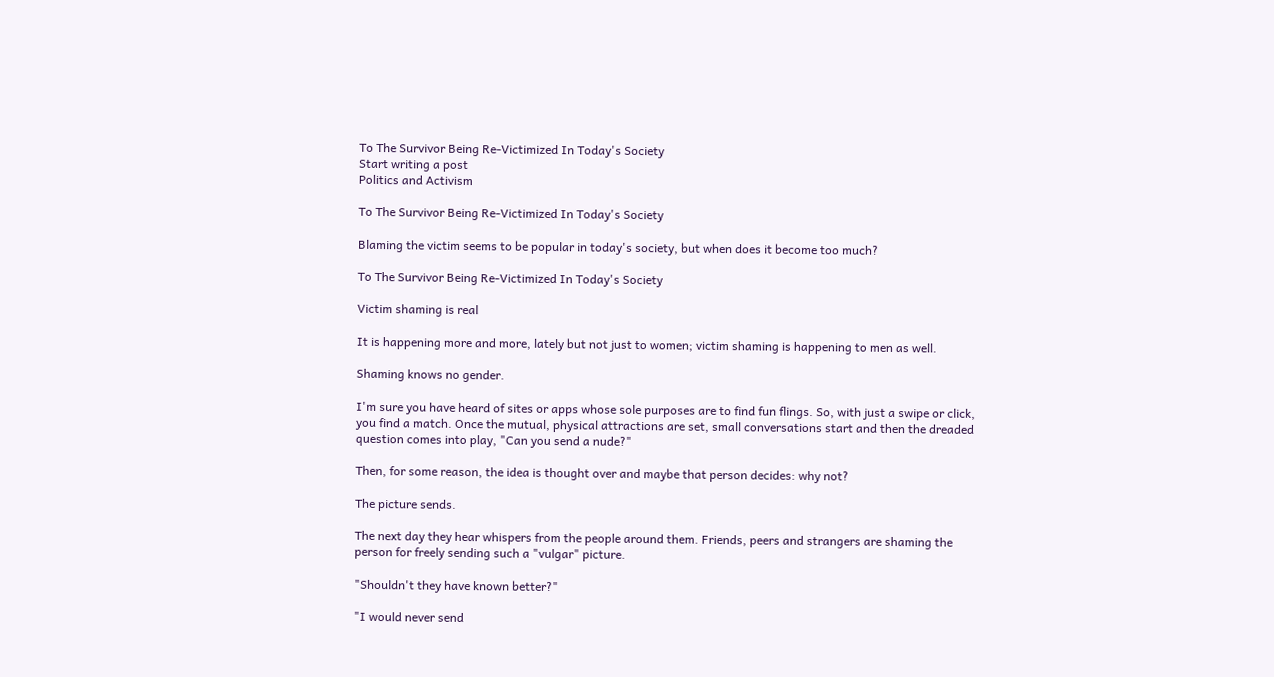To The Survivor Being Re-Victimized In Today's Society
Start writing a post
Politics and Activism

To The Survivor Being Re-Victimized In Today's Society

Blaming the victim seems to be popular in today's society, but when does it become too much?

To The Survivor Being Re-Victimized In Today's Society

Victim shaming is real

It is happening more and more, lately but not just to women; victim shaming is happening to men as well.

Shaming knows no gender.

I'm sure you have heard of sites or apps whose sole purposes are to find fun flings. So, with just a swipe or click, you find a match. Once the mutual, physical attractions are set, small conversations start and then the dreaded question comes into play, "Can you send a nude?"

Then, for some reason, the idea is thought over and maybe that person decides: why not?

The picture sends.

The next day they hear whispers from the people around them. Friends, peers and strangers are shaming the person for freely sending such a "vulgar" picture.

"Shouldn't they have known better?"

"I would never send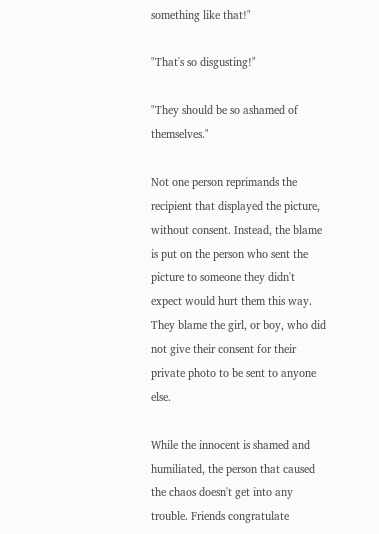something like that!"

"That's so disgusting!"

"They should be so ashamed of themselves."

Not one person reprimands the recipient that displayed the picture, without consent. Instead, the blame is put on the person who sent the picture to someone they didn't expect would hurt them this way. They blame the girl, or boy, who did not give their consent for their private photo to be sent to anyone else.

While the innocent is shamed and humiliated, the person that caused the chaos doesn't get into any trouble. Friends congratulate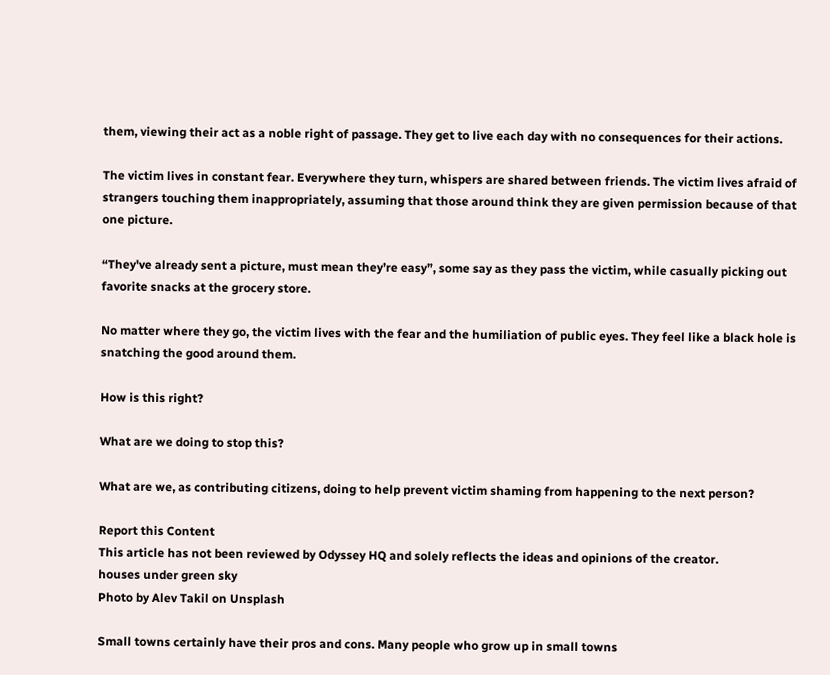them, viewing their act as a noble right of passage. They get to live each day with no consequences for their actions.

The victim lives in constant fear. Everywhere they turn, whispers are shared between friends. The victim lives afraid of strangers touching them inappropriately, assuming that those around think they are given permission because of that one picture.

“They've already sent a picture, must mean they’re easy”, some say as they pass the victim, while casually picking out favorite snacks at the grocery store.

No matter where they go, the victim lives with the fear and the humiliation of public eyes. They feel like a black hole is snatching the good around them.

How is this right?

What are we doing to stop this?

What are we, as contributing citizens, doing to help prevent victim shaming from happening to the next person?

Report this Content
This article has not been reviewed by Odyssey HQ and solely reflects the ideas and opinions of the creator.
houses under green sky
Photo by Alev Takil on Unsplash

Small towns certainly have their pros and cons. Many people who grow up in small towns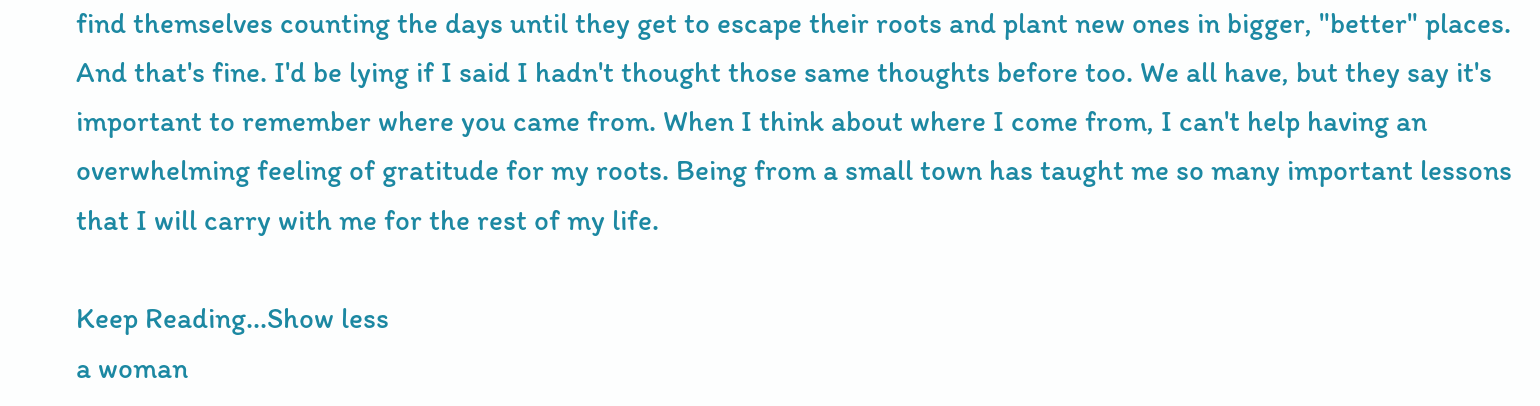find themselves counting the days until they get to escape their roots and plant new ones in bigger, "better" places. And that's fine. I'd be lying if I said I hadn't thought those same thoughts before too. We all have, but they say it's important to remember where you came from. When I think about where I come from, I can't help having an overwhelming feeling of gratitude for my roots. Being from a small town has taught me so many important lessons that I will carry with me for the rest of my life.

Keep Reading...Show less
a woman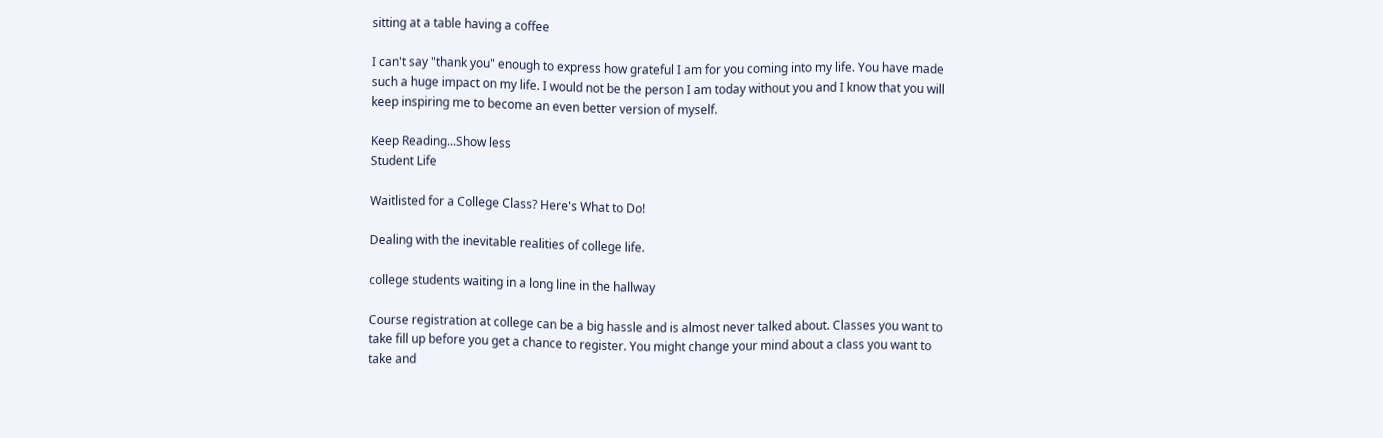sitting at a table having a coffee

I can't say "thank you" enough to express how grateful I am for you coming into my life. You have made such a huge impact on my life. I would not be the person I am today without you and I know that you will keep inspiring me to become an even better version of myself.

Keep Reading...Show less
Student Life

Waitlisted for a College Class? Here's What to Do!

Dealing with the inevitable realities of college life.

college students waiting in a long line in the hallway

Course registration at college can be a big hassle and is almost never talked about. Classes you want to take fill up before you get a chance to register. You might change your mind about a class you want to take and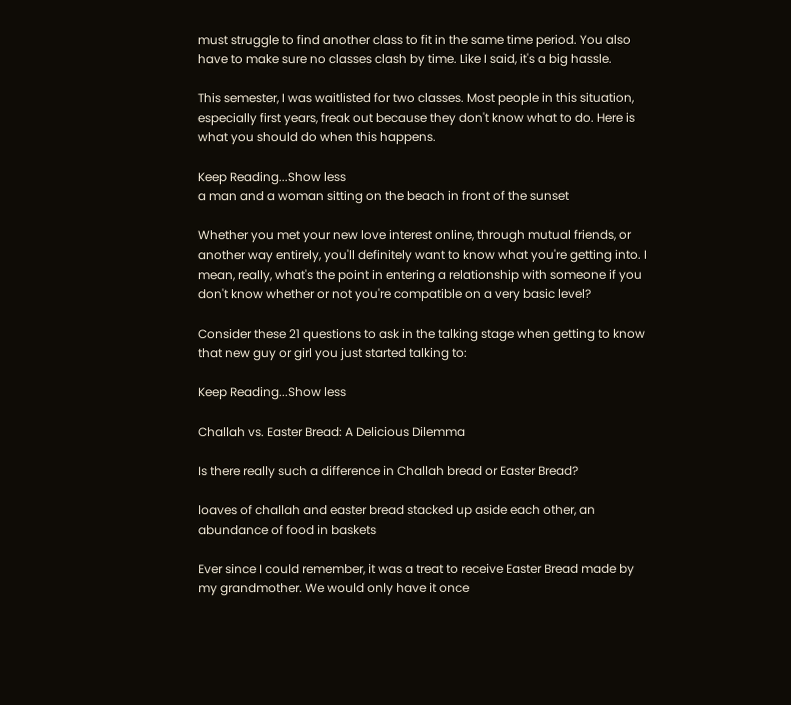must struggle to find another class to fit in the same time period. You also have to make sure no classes clash by time. Like I said, it's a big hassle.

This semester, I was waitlisted for two classes. Most people in this situation, especially first years, freak out because they don't know what to do. Here is what you should do when this happens.

Keep Reading...Show less
a man and a woman sitting on the beach in front of the sunset

Whether you met your new love interest online, through mutual friends, or another way entirely, you'll definitely want to know what you're getting into. I mean, really, what's the point in entering a relationship with someone if you don't know whether or not you're compatible on a very basic level?

Consider these 21 questions to ask in the talking stage when getting to know that new guy or girl you just started talking to:

Keep Reading...Show less

Challah vs. Easter Bread: A Delicious Dilemma

Is there really such a difference in Challah bread or Easter Bread?

loaves of challah and easter bread stacked up aside each other, an abundance of food in baskets

Ever since I could remember, it was a treat to receive Easter Bread made by my grandmother. We would only have it once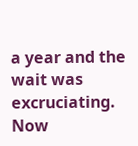a year and the wait was excruciating. Now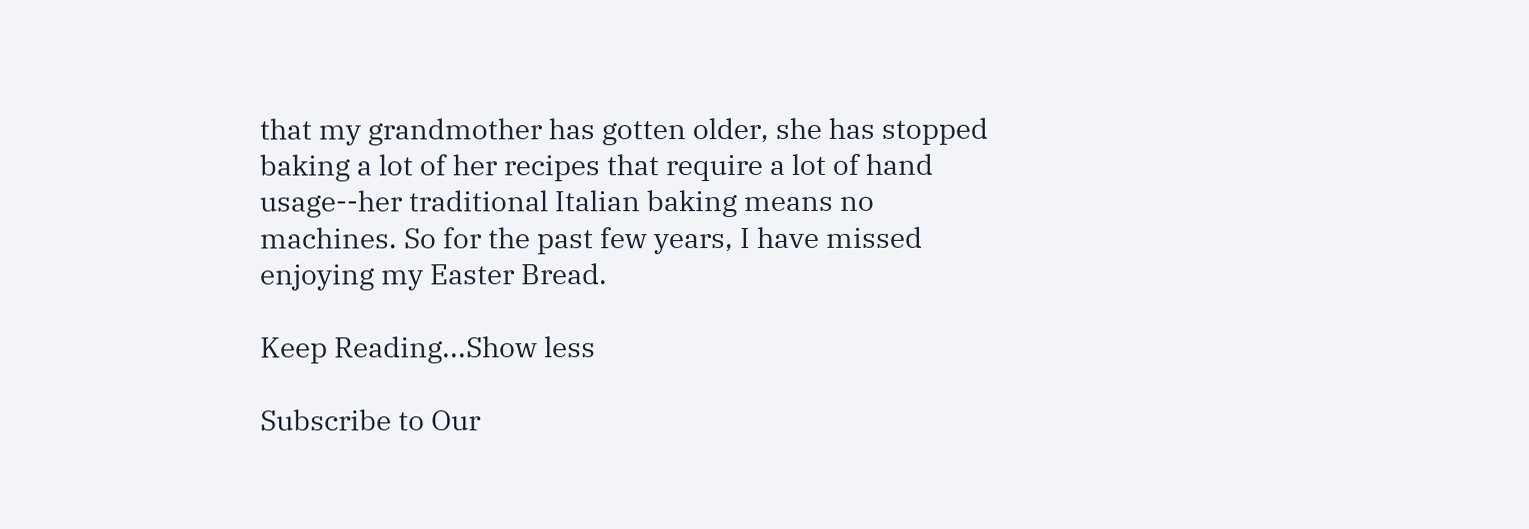that my grandmother has gotten older, she has stopped baking a lot of her recipes that require a lot of hand usage--her traditional Italian baking means no machines. So for the past few years, I have missed enjoying my Easter Bread.

Keep Reading...Show less

Subscribe to Our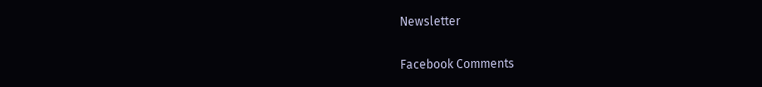Newsletter

Facebook Comments